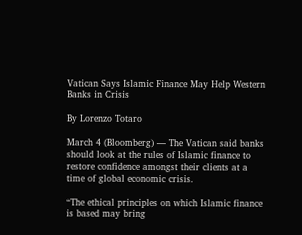Vatican Says Islamic Finance May Help Western Banks in Crisis

By Lorenzo Totaro

March 4 (Bloomberg) — The Vatican said banks should look at the rules of Islamic finance to restore confidence amongst their clients at a time of global economic crisis.

“The ethical principles on which Islamic finance is based may bring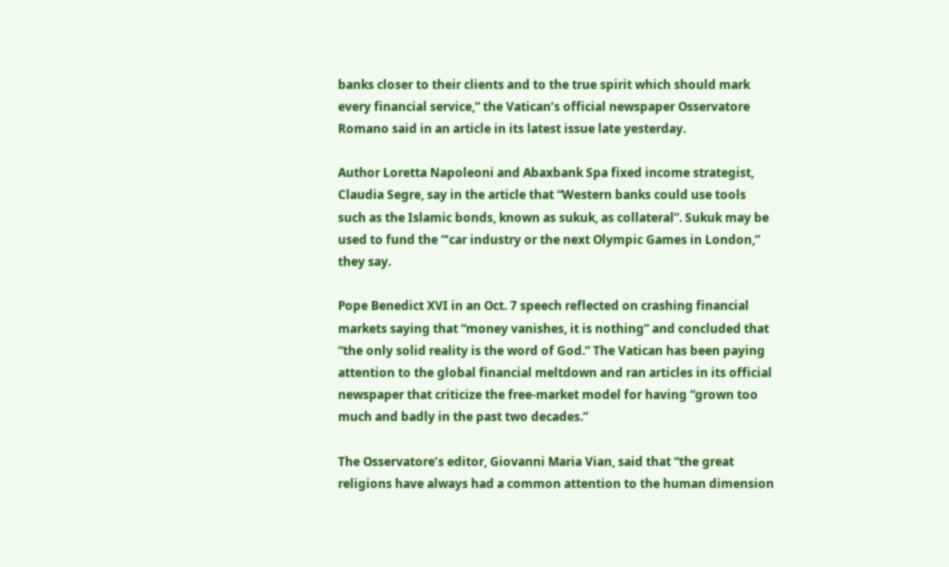banks closer to their clients and to the true spirit which should mark every financial service,” the Vatican’s official newspaper Osservatore Romano said in an article in its latest issue late yesterday.

Author Loretta Napoleoni and Abaxbank Spa fixed income strategist, Claudia Segre, say in the article that “Western banks could use tools such as the Islamic bonds, known as sukuk, as collateral”. Sukuk may be used to fund the “‘car industry or the next Olympic Games in London,” they say.

Pope Benedict XVI in an Oct. 7 speech reflected on crashing financial markets saying that “money vanishes, it is nothing” and concluded that “the only solid reality is the word of God.” The Vatican has been paying attention to the global financial meltdown and ran articles in its official newspaper that criticize the free-market model for having “grown too much and badly in the past two decades.”

The Osservatore’s editor, Giovanni Maria Vian, said that “the great religions have always had a common attention to the human dimension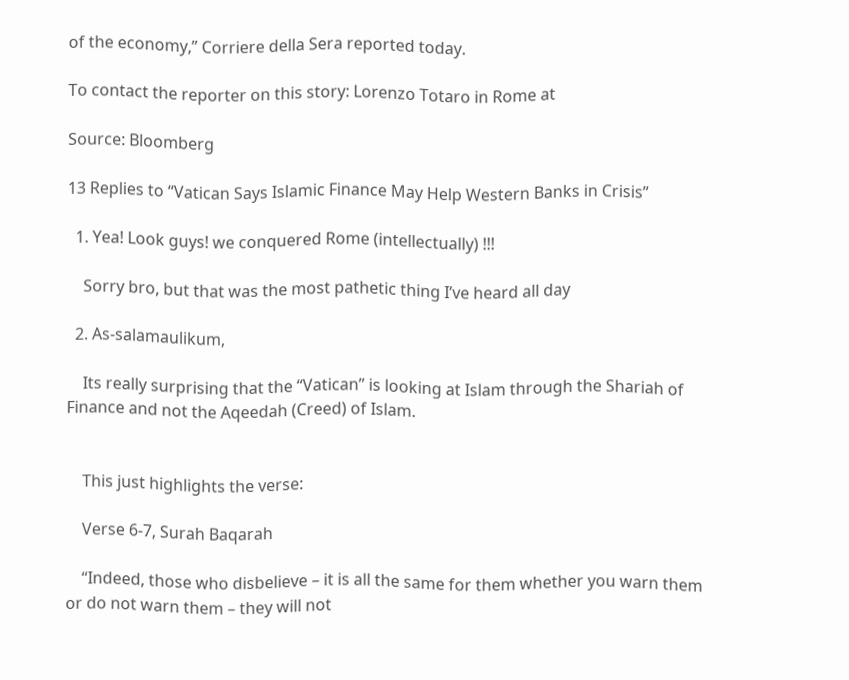of the economy,” Corriere della Sera reported today.

To contact the reporter on this story: Lorenzo Totaro in Rome at

Source: Bloomberg

13 Replies to “Vatican Says Islamic Finance May Help Western Banks in Crisis”

  1. Yea! Look guys! we conquered Rome (intellectually) !!!

    Sorry bro, but that was the most pathetic thing I’ve heard all day

  2. As-salamaulikum,

    Its really surprising that the “Vatican” is looking at Islam through the Shariah of Finance and not the Aqeedah (Creed) of Islam.


    This just highlights the verse:

    Verse 6-7, Surah Baqarah

    “Indeed, those who disbelieve – it is all the same for them whether you warn them or do not warn them – they will not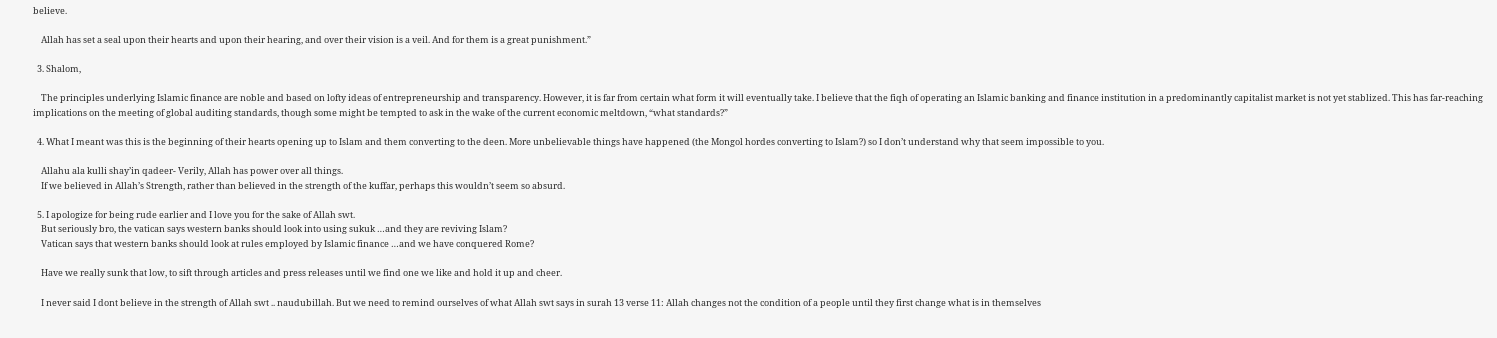believe.

    Allah has set a seal upon their hearts and upon their hearing, and over their vision is a veil. And for them is a great punishment.”

  3. Shalom,

    The principles underlying Islamic finance are noble and based on lofty ideas of entrepreneurship and transparency. However, it is far from certain what form it will eventually take. I believe that the fiqh of operating an Islamic banking and finance institution in a predominantly capitalist market is not yet stablized. This has far-reaching implications on the meeting of global auditing standards, though some might be tempted to ask in the wake of the current economic meltdown, “what standards?”

  4. What I meant was this is the beginning of their hearts opening up to Islam and them converting to the deen. More unbelievable things have happened (the Mongol hordes converting to Islam?) so I don’t understand why that seem impossible to you.

    Allahu ala kulli shay’in qadeer- Verily, Allah has power over all things.
    If we believed in Allah’s Strength, rather than believed in the strength of the kuffar, perhaps this wouldn’t seem so absurd.

  5. I apologize for being rude earlier and I love you for the sake of Allah swt.
    But seriously bro, the vatican says western banks should look into using sukuk …and they are reviving Islam?
    Vatican says that western banks should look at rules employed by Islamic finance …and we have conquered Rome?

    Have we really sunk that low, to sift through articles and press releases until we find one we like and hold it up and cheer.

    I never said I dont believe in the strength of Allah swt .. naudubillah. But we need to remind ourselves of what Allah swt says in surah 13 verse 11: Allah changes not the condition of a people until they first change what is in themselves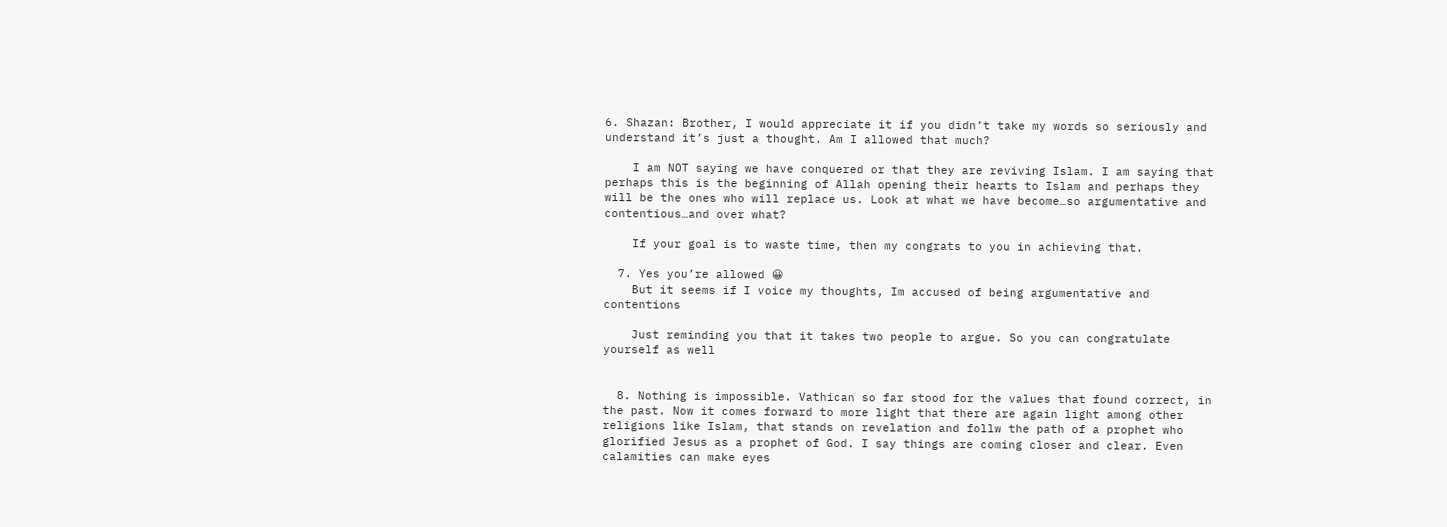6. Shazan: Brother, I would appreciate it if you didn’t take my words so seriously and understand it’s just a thought. Am I allowed that much?

    I am NOT saying we have conquered or that they are reviving Islam. I am saying that perhaps this is the beginning of Allah opening their hearts to Islam and perhaps they will be the ones who will replace us. Look at what we have become…so argumentative and contentious…and over what?

    If your goal is to waste time, then my congrats to you in achieving that.

  7. Yes you’re allowed 😀
    But it seems if I voice my thoughts, Im accused of being argumentative and contentions

    Just reminding you that it takes two people to argue. So you can congratulate yourself as well


  8. Nothing is impossible. Vathican so far stood for the values that found correct, in the past. Now it comes forward to more light that there are again light among other religions like Islam, that stands on revelation and follw the path of a prophet who glorified Jesus as a prophet of God. I say things are coming closer and clear. Even calamities can make eyes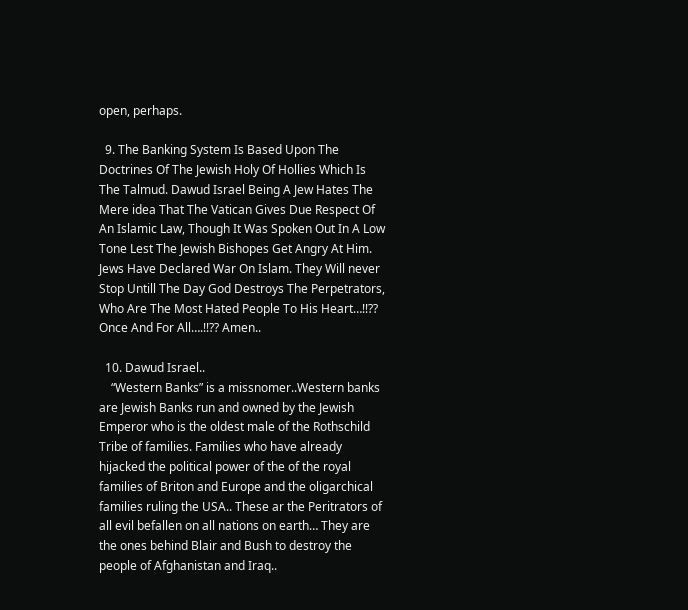open, perhaps.

  9. The Banking System Is Based Upon The Doctrines Of The Jewish Holy Of Hollies Which Is The Talmud. Dawud Israel Being A Jew Hates The Mere idea That The Vatican Gives Due Respect Of An Islamic Law, Though It Was Spoken Out In A Low Tone Lest The Jewish Bishopes Get Angry At Him. Jews Have Declared War On Islam. They Will never Stop Untill The Day God Destroys The Perpetrators, Who Are The Most Hated People To His Heart…!!?? Once And For All….!!?? Amen..

  10. Dawud Israel..
    “Western Banks” is a missnomer..Western banks are Jewish Banks run and owned by the Jewish Emperor who is the oldest male of the Rothschild Tribe of families. Families who have already hijacked the political power of the of the royal families of Briton and Europe and the oligarchical families ruling the USA.. These ar the Peritrators of all evil befallen on all nations on earth… They are the ones behind Blair and Bush to destroy the people of Afghanistan and Iraq..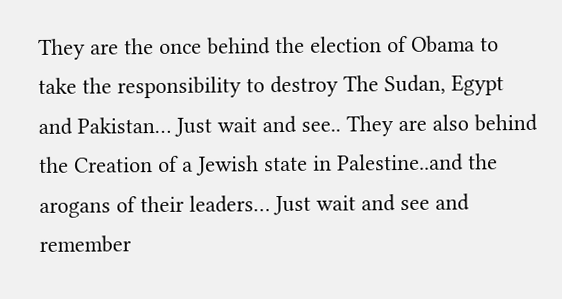They are the once behind the election of Obama to take the responsibility to destroy The Sudan, Egypt and Pakistan… Just wait and see.. They are also behind the Creation of a Jewish state in Palestine..and the arogans of their leaders… Just wait and see and remember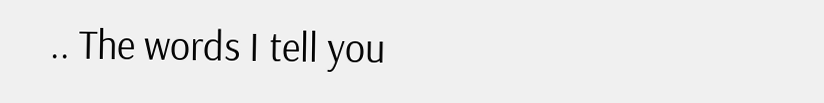.. The words I tell you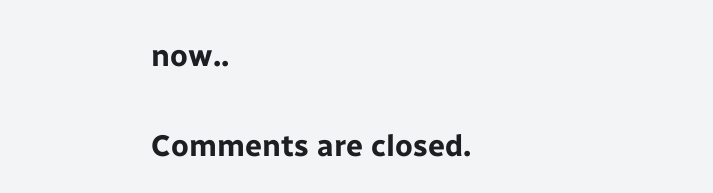now..

Comments are closed.